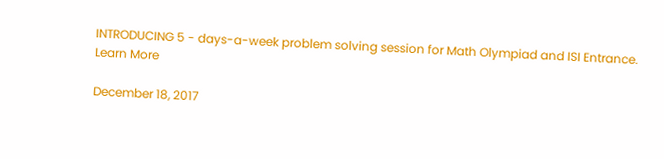INTRODUCING 5 - days-a-week problem solving session for Math Olympiad and ISI Entrance. Learn More

December 18, 2017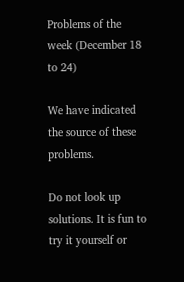Problems of the week (December 18 to 24)

We have indicated the source of these problems.

Do not look up solutions. It is fun to try it yourself or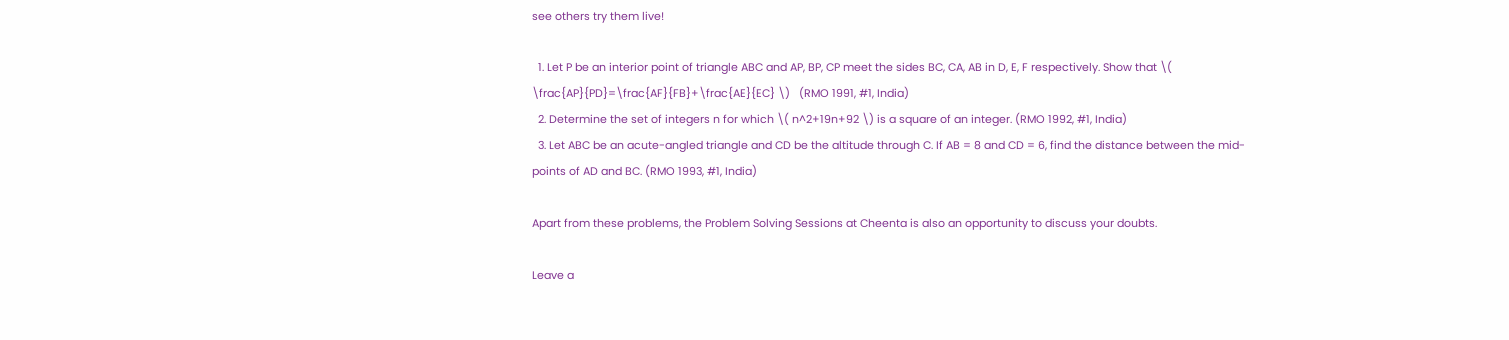see others try them live!

  1. Let P be an interior point of triangle ABC and AP, BP, CP meet the sides BC, CA, AB in D, E, F respectively. Show that \( \frac{AP}{PD}=\frac{AF}{FB}+\frac{AE}{EC} \)   (RMO 1991, #1, India)
  2. Determine the set of integers n for which \( n^2+19n+92 \) is a square of an integer. (RMO 1992, #1, India)
  3. Let ABC be an acute-angled triangle and CD be the altitude through C. If AB = 8 and CD = 6, find the distance between the mid-points of AD and BC. (RMO 1993, #1, India)

Apart from these problems, the Problem Solving Sessions at Cheenta is also an opportunity to discuss your doubts.

Leave a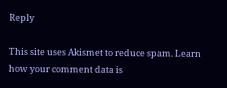Reply

This site uses Akismet to reduce spam. Learn how your comment data is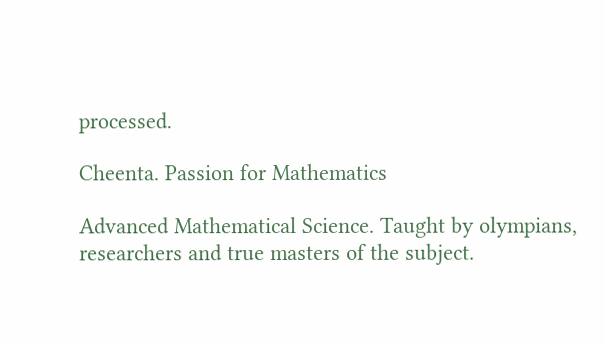processed.

Cheenta. Passion for Mathematics

Advanced Mathematical Science. Taught by olympians, researchers and true masters of the subject.